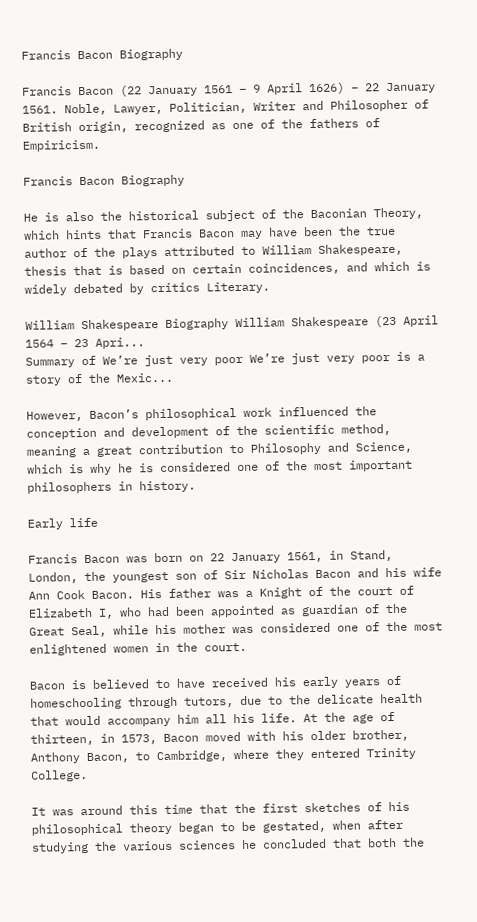Francis Bacon Biography

Francis Bacon (22 January 1561 – 9 April 1626) – 22 January 1561. Noble, Lawyer, Politician, Writer and Philosopher of British origin, recognized as one of the fathers of Empiricism.

Francis Bacon Biography

He is also the historical subject of the Baconian Theory, which hints that Francis Bacon may have been the true author of the plays attributed to William Shakespeare, thesis that is based on certain coincidences, and which is widely debated by critics Literary.

William Shakespeare Biography William Shakespeare (23 April 1564 – 23 Apri...
Summary of We’re just very poor We’re just very poor is a story of the Mexic...

However, Bacon’s philosophical work influenced the conception and development of the scientific method, meaning a great contribution to Philosophy and Science, which is why he is considered one of the most important philosophers in history.

Early life

Francis Bacon was born on 22 January 1561, in Stand, London, the youngest son of Sir Nicholas Bacon and his wife Ann Cook Bacon. His father was a Knight of the court of Elizabeth I, who had been appointed as guardian of the Great Seal, while his mother was considered one of the most enlightened women in the court.

Bacon is believed to have received his early years of homeschooling through tutors, due to the delicate health that would accompany him all his life. At the age of thirteen, in 1573, Bacon moved with his older brother, Anthony Bacon, to Cambridge, where they entered Trinity College.

It was around this time that the first sketches of his philosophical theory began to be gestated, when after studying the various sciences he concluded that both the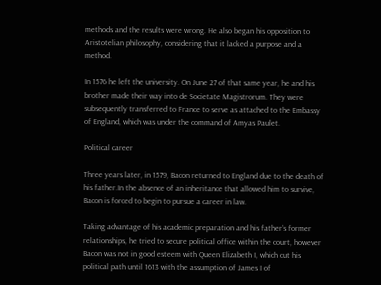methods and the results were wrong. He also began his opposition to Aristotelian philosophy, considering that it lacked a purpose and a method.

In 1576 he left the university. On June 27 of that same year, he and his brother made their way into de Societate Magistrorum. They were subsequently transferred to France to serve as attached to the Embassy of England, which was under the command of Amyas Paulet.

Political career

Three years later, in 1579, Bacon returned to England due to the death of his father.In the absence of an inheritance that allowed him to survive, Bacon is forced to begin to pursue a career in law.

Taking advantage of his academic preparation and his father’s former relationships, he tried to secure political office within the court, however Bacon was not in good esteem with Queen Elizabeth I, which cut his political path until 1613 with the assumption of James I of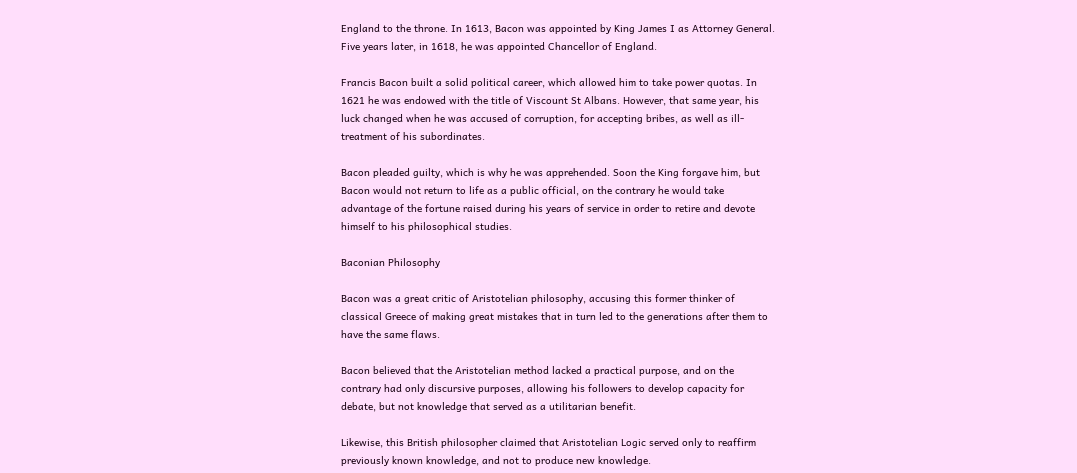England to the throne. In 1613, Bacon was appointed by King James I as Attorney General. Five years later, in 1618, he was appointed Chancellor of England.

Francis Bacon built a solid political career, which allowed him to take power quotas. In 1621 he was endowed with the title of Viscount St Albans. However, that same year, his luck changed when he was accused of corruption, for accepting bribes, as well as ill-treatment of his subordinates.

Bacon pleaded guilty, which is why he was apprehended. Soon the King forgave him, but Bacon would not return to life as a public official, on the contrary he would take advantage of the fortune raised during his years of service in order to retire and devote himself to his philosophical studies.

Baconian Philosophy

Bacon was a great critic of Aristotelian philosophy, accusing this former thinker of classical Greece of making great mistakes that in turn led to the generations after them to have the same flaws.

Bacon believed that the Aristotelian method lacked a practical purpose, and on the contrary had only discursive purposes, allowing his followers to develop capacity for debate, but not knowledge that served as a utilitarian benefit.

Likewise, this British philosopher claimed that Aristotelian Logic served only to reaffirm previously known knowledge, and not to produce new knowledge.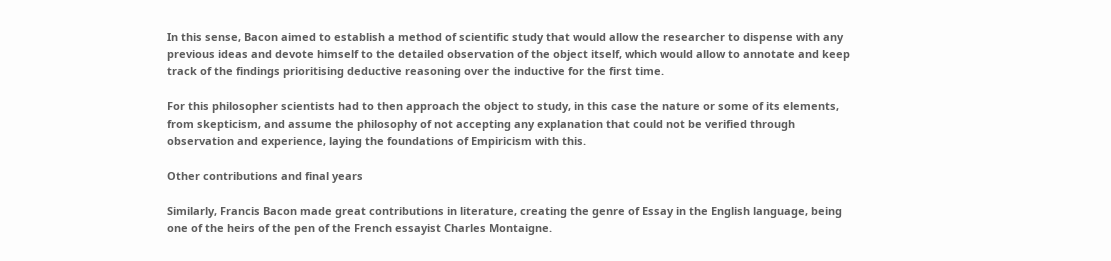In this sense, Bacon aimed to establish a method of scientific study that would allow the researcher to dispense with any previous ideas and devote himself to the detailed observation of the object itself, which would allow to annotate and keep track of the findings prioritising deductive reasoning over the inductive for the first time.

For this philosopher scientists had to then approach the object to study, in this case the nature or some of its elements, from skepticism, and assume the philosophy of not accepting any explanation that could not be verified through observation and experience, laying the foundations of Empiricism with this.

Other contributions and final years

Similarly, Francis Bacon made great contributions in literature, creating the genre of Essay in the English language, being one of the heirs of the pen of the French essayist Charles Montaigne.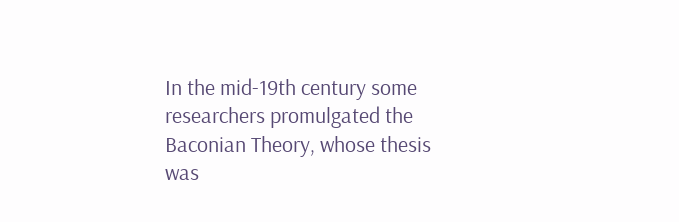In the mid-19th century some researchers promulgated the Baconian Theory, whose thesis was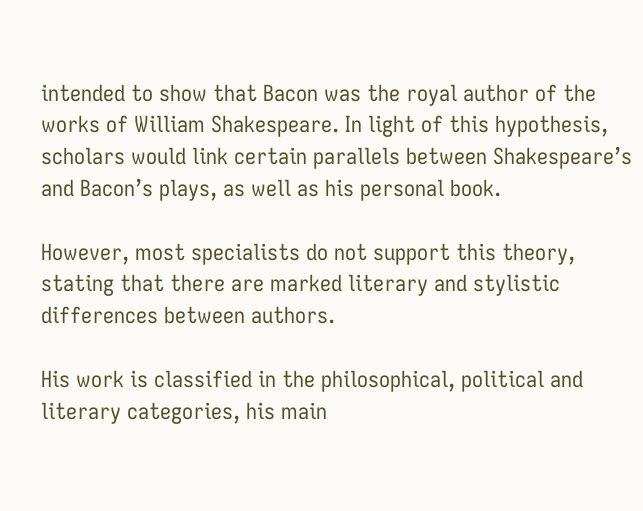intended to show that Bacon was the royal author of the works of William Shakespeare. In light of this hypothesis, scholars would link certain parallels between Shakespeare’s and Bacon’s plays, as well as his personal book.

However, most specialists do not support this theory, stating that there are marked literary and stylistic differences between authors.

His work is classified in the philosophical, political and literary categories, his main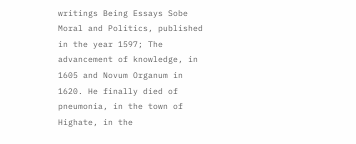writings Being Essays Sobe Moral and Politics, published in the year 1597; The advancement of knowledge, in 1605 and Novum Organum in 1620. He finally died of pneumonia, in the town of Highate, in the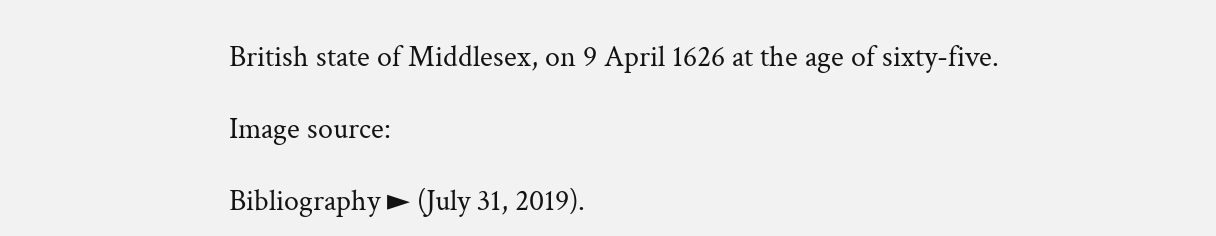British state of Middlesex, on 9 April 1626 at the age of sixty-five.

Image source:

Bibliography ► (July 31, 2019).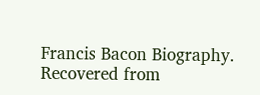Francis Bacon Biography. Recovered from